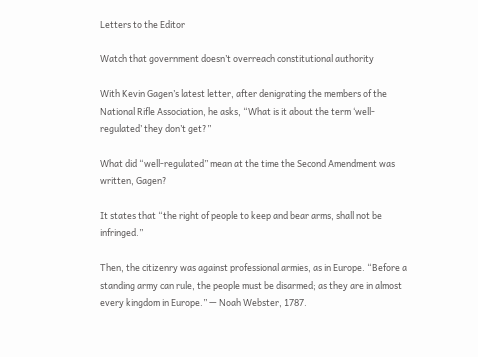Letters to the Editor

Watch that government doesn’t overreach constitutional authority

With Kevin Gagen’s latest letter, after denigrating the members of the National Rifle Association, he asks, “What is it about the term ‘well-regulated’ they don’t get?”

What did “well-regulated” mean at the time the Second Amendment was written, Gagen?

It states that “the right of people to keep and bear arms, shall not be infringed.”

Then, the citizenry was against professional armies, as in Europe. “Before a standing army can rule, the people must be disarmed; as they are in almost every kingdom in Europe.” — Noah Webster, 1787.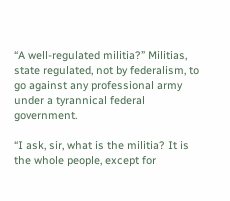“A well-regulated militia?” Militias, state regulated, not by federalism, to go against any professional army under a tyrannical federal government.

“I ask, sir, what is the militia? It is the whole people, except for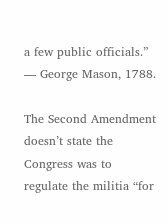a few public officials.” — George Mason, 1788.

The Second Amendment doesn’t state the Congress was to regulate the militia “for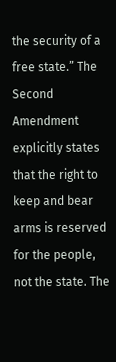the security of a free state.” The Second Amendment explicitly states that the right to keep and bear arms is reserved for the people, not the state. The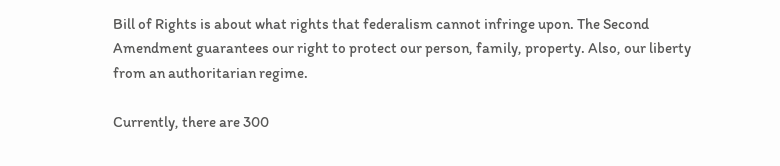Bill of Rights is about what rights that federalism cannot infringe upon. The Second Amendment guarantees our right to protect our person, family, property. Also, our liberty from an authoritarian regime.

Currently, there are 300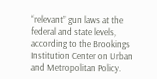“relevant” gun laws at the federal and state levels, according to the Brookings Institution Center on Urban and Metropolitan Policy.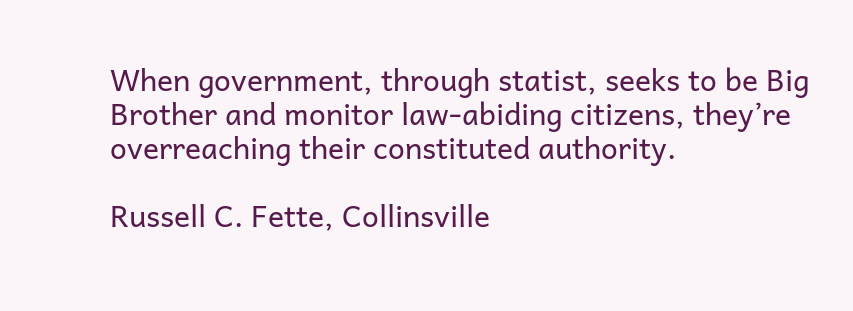When government, through statist, seeks to be Big Brother and monitor law-abiding citizens, they’re overreaching their constituted authority.

Russell C. Fette, Collinsville